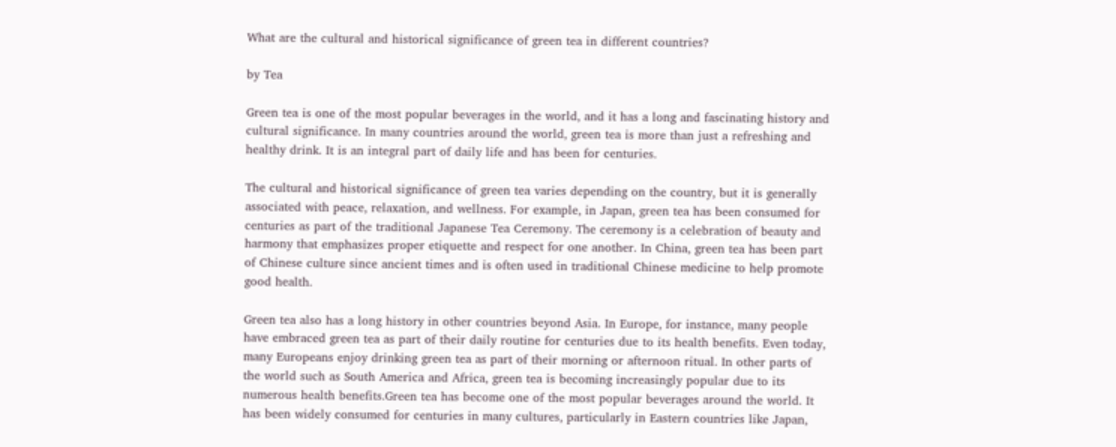What are the cultural and historical significance of green tea in different countries?

by Tea

Green tea is one of the most popular beverages in the world, and it has a long and fascinating history and cultural significance. In many countries around the world, green tea is more than just a refreshing and healthy drink. It is an integral part of daily life and has been for centuries.

The cultural and historical significance of green tea varies depending on the country, but it is generally associated with peace, relaxation, and wellness. For example, in Japan, green tea has been consumed for centuries as part of the traditional Japanese Tea Ceremony. The ceremony is a celebration of beauty and harmony that emphasizes proper etiquette and respect for one another. In China, green tea has been part of Chinese culture since ancient times and is often used in traditional Chinese medicine to help promote good health.

Green tea also has a long history in other countries beyond Asia. In Europe, for instance, many people have embraced green tea as part of their daily routine for centuries due to its health benefits. Even today, many Europeans enjoy drinking green tea as part of their morning or afternoon ritual. In other parts of the world such as South America and Africa, green tea is becoming increasingly popular due to its numerous health benefits.Green tea has become one of the most popular beverages around the world. It has been widely consumed for centuries in many cultures, particularly in Eastern countries like Japan,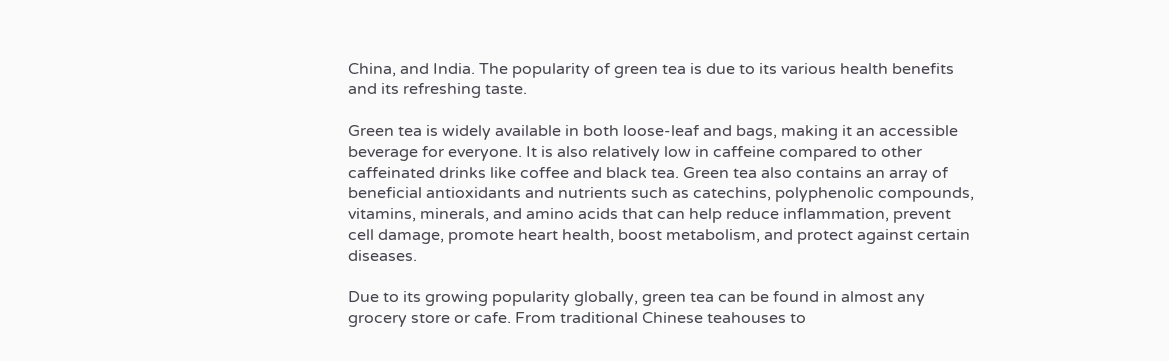China, and India. The popularity of green tea is due to its various health benefits and its refreshing taste.

Green tea is widely available in both loose-leaf and bags, making it an accessible beverage for everyone. It is also relatively low in caffeine compared to other caffeinated drinks like coffee and black tea. Green tea also contains an array of beneficial antioxidants and nutrients such as catechins, polyphenolic compounds, vitamins, minerals, and amino acids that can help reduce inflammation, prevent cell damage, promote heart health, boost metabolism, and protect against certain diseases.

Due to its growing popularity globally, green tea can be found in almost any grocery store or cafe. From traditional Chinese teahouses to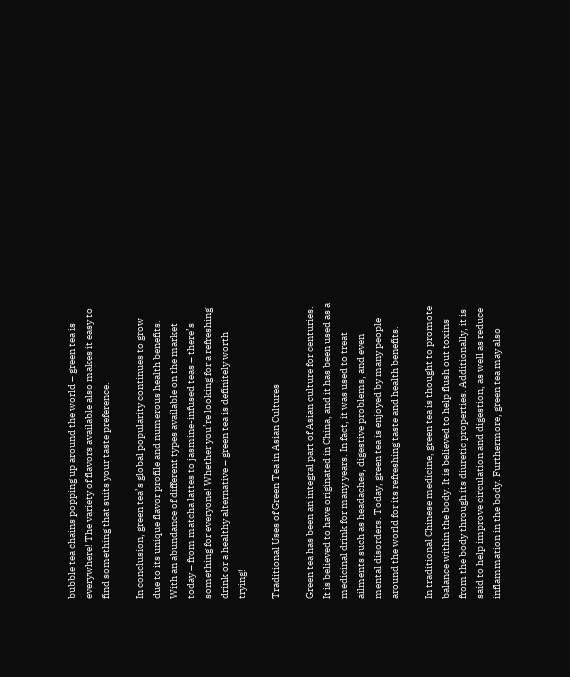bubble tea chains popping up around the world – green tea is everywhere! The variety of flavors available also makes it easy to find something that suits your taste preference.

In conclusion, green tea’s global popularity continues to grow due to its unique flavor profile and numerous health benefits. With an abundance of different types available on the market today – from matcha lattes to jasmine-infused teas – there’s something for everyone! Whether you’re looking for a refreshing drink or a healthy alternative – green tea is definitely worth trying!

Traditional Uses of Green Tea in Asian Cultures

Green tea has been an integral part of Asian culture for centuries. It is believed to have originated in China, and it has been used as a medicinal drink for many years. In fact, it was used to treat ailments such as headaches, digestive problems, and even mental disorders. Today, green tea is enjoyed by many people around the world for its refreshing taste and health benefits.

In traditional Chinese medicine, green tea is thought to promote balance within the body. It is believed to help flush out toxins from the body through its diuretic properties. Additionally, it is said to help improve circulation and digestion, as well as reduce inflammation in the body. Furthermore, green tea may also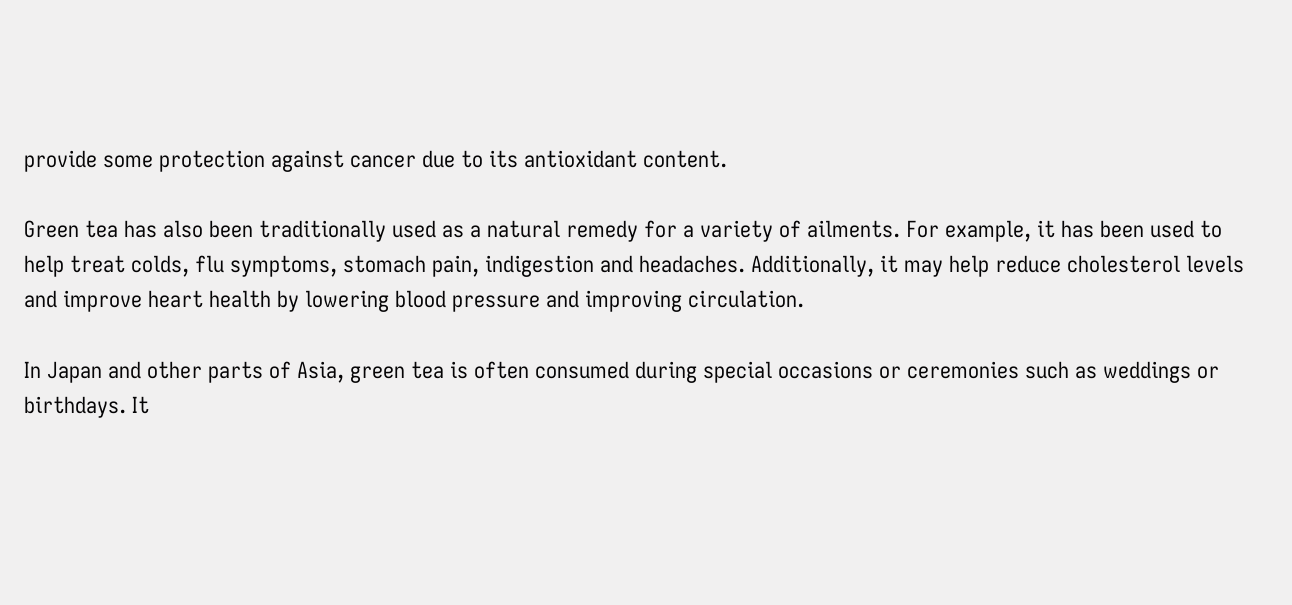provide some protection against cancer due to its antioxidant content.

Green tea has also been traditionally used as a natural remedy for a variety of ailments. For example, it has been used to help treat colds, flu symptoms, stomach pain, indigestion and headaches. Additionally, it may help reduce cholesterol levels and improve heart health by lowering blood pressure and improving circulation.

In Japan and other parts of Asia, green tea is often consumed during special occasions or ceremonies such as weddings or birthdays. It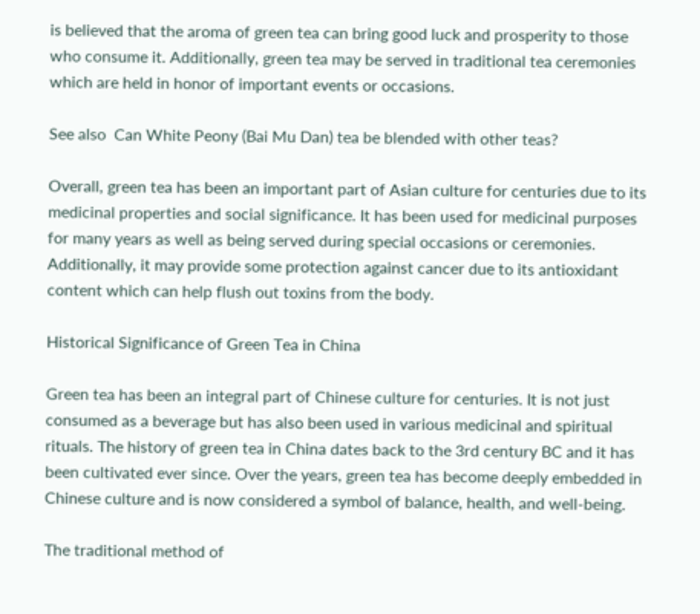is believed that the aroma of green tea can bring good luck and prosperity to those who consume it. Additionally, green tea may be served in traditional tea ceremonies which are held in honor of important events or occasions.

See also  Can White Peony (Bai Mu Dan) tea be blended with other teas?

Overall, green tea has been an important part of Asian culture for centuries due to its medicinal properties and social significance. It has been used for medicinal purposes for many years as well as being served during special occasions or ceremonies. Additionally, it may provide some protection against cancer due to its antioxidant content which can help flush out toxins from the body.

Historical Significance of Green Tea in China

Green tea has been an integral part of Chinese culture for centuries. It is not just consumed as a beverage but has also been used in various medicinal and spiritual rituals. The history of green tea in China dates back to the 3rd century BC and it has been cultivated ever since. Over the years, green tea has become deeply embedded in Chinese culture and is now considered a symbol of balance, health, and well-being.

The traditional method of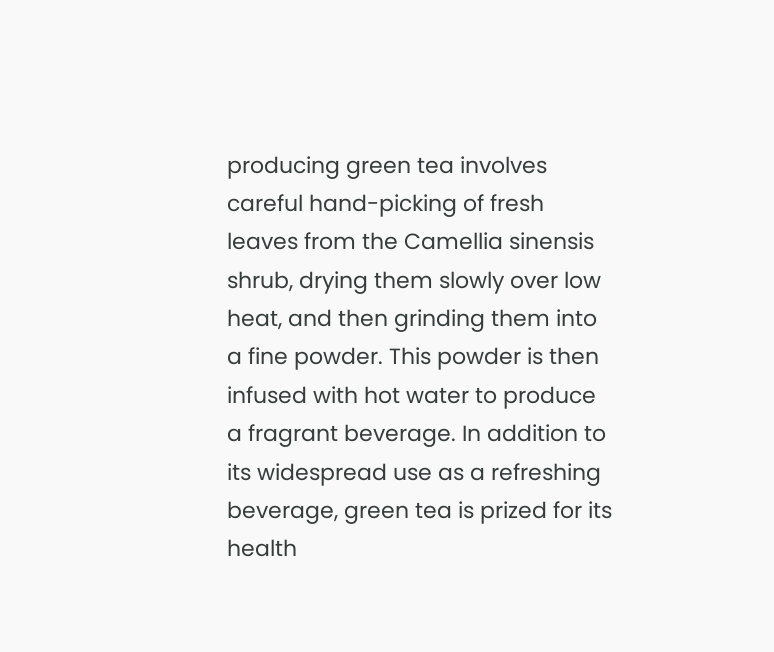producing green tea involves careful hand-picking of fresh leaves from the Camellia sinensis shrub, drying them slowly over low heat, and then grinding them into a fine powder. This powder is then infused with hot water to produce a fragrant beverage. In addition to its widespread use as a refreshing beverage, green tea is prized for its health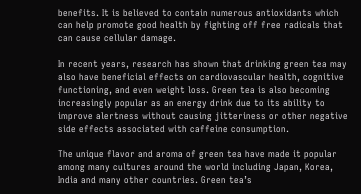benefits. It is believed to contain numerous antioxidants which can help promote good health by fighting off free radicals that can cause cellular damage.

In recent years, research has shown that drinking green tea may also have beneficial effects on cardiovascular health, cognitive functioning, and even weight loss. Green tea is also becoming increasingly popular as an energy drink due to its ability to improve alertness without causing jitteriness or other negative side effects associated with caffeine consumption.

The unique flavor and aroma of green tea have made it popular among many cultures around the world including Japan, Korea, India and many other countries. Green tea’s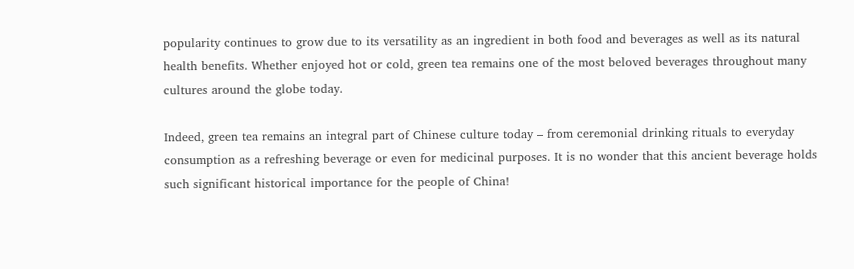popularity continues to grow due to its versatility as an ingredient in both food and beverages as well as its natural health benefits. Whether enjoyed hot or cold, green tea remains one of the most beloved beverages throughout many cultures around the globe today.

Indeed, green tea remains an integral part of Chinese culture today – from ceremonial drinking rituals to everyday consumption as a refreshing beverage or even for medicinal purposes. It is no wonder that this ancient beverage holds such significant historical importance for the people of China!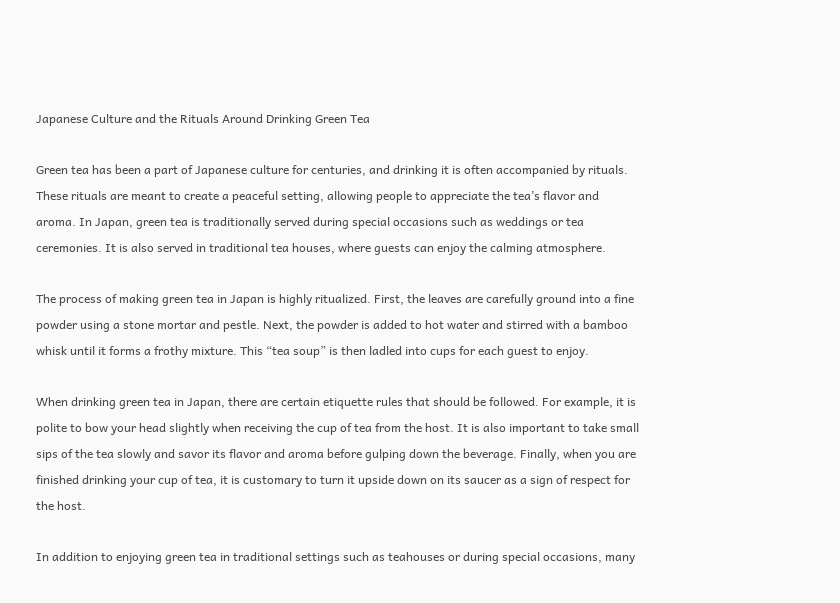Japanese Culture and the Rituals Around Drinking Green Tea

Green tea has been a part of Japanese culture for centuries, and drinking it is often accompanied by rituals. These rituals are meant to create a peaceful setting, allowing people to appreciate the tea’s flavor and aroma. In Japan, green tea is traditionally served during special occasions such as weddings or tea ceremonies. It is also served in traditional tea houses, where guests can enjoy the calming atmosphere.

The process of making green tea in Japan is highly ritualized. First, the leaves are carefully ground into a fine powder using a stone mortar and pestle. Next, the powder is added to hot water and stirred with a bamboo whisk until it forms a frothy mixture. This “tea soup” is then ladled into cups for each guest to enjoy.

When drinking green tea in Japan, there are certain etiquette rules that should be followed. For example, it is polite to bow your head slightly when receiving the cup of tea from the host. It is also important to take small sips of the tea slowly and savor its flavor and aroma before gulping down the beverage. Finally, when you are finished drinking your cup of tea, it is customary to turn it upside down on its saucer as a sign of respect for the host.

In addition to enjoying green tea in traditional settings such as teahouses or during special occasions, many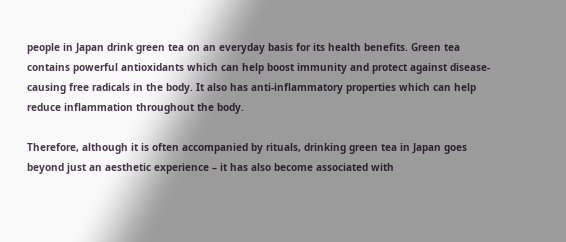people in Japan drink green tea on an everyday basis for its health benefits. Green tea contains powerful antioxidants which can help boost immunity and protect against disease-causing free radicals in the body. It also has anti-inflammatory properties which can help reduce inflammation throughout the body.

Therefore, although it is often accompanied by rituals, drinking green tea in Japan goes beyond just an aesthetic experience – it has also become associated with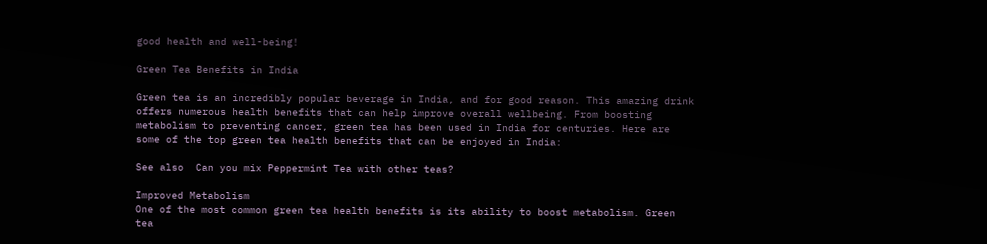good health and well-being!

Green Tea Benefits in India

Green tea is an incredibly popular beverage in India, and for good reason. This amazing drink offers numerous health benefits that can help improve overall wellbeing. From boosting metabolism to preventing cancer, green tea has been used in India for centuries. Here are some of the top green tea health benefits that can be enjoyed in India:

See also  Can you mix Peppermint Tea with other teas?

Improved Metabolism
One of the most common green tea health benefits is its ability to boost metabolism. Green tea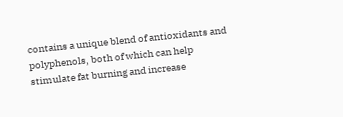contains a unique blend of antioxidants and polyphenols, both of which can help stimulate fat burning and increase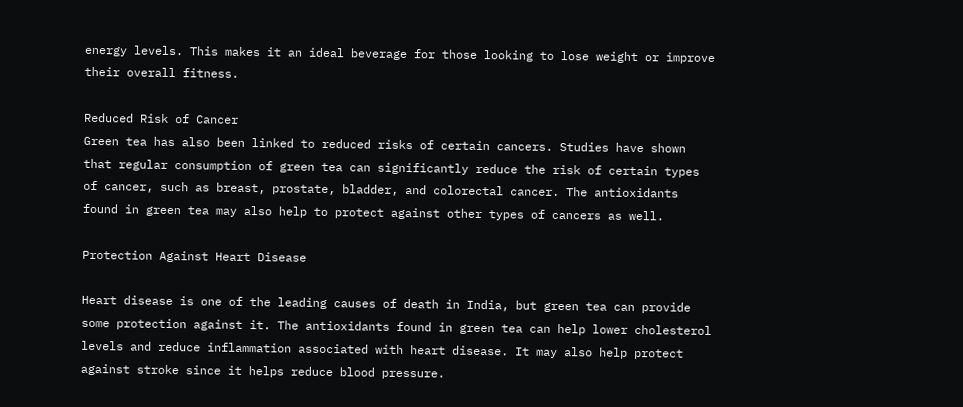energy levels. This makes it an ideal beverage for those looking to lose weight or improve their overall fitness.

Reduced Risk of Cancer
Green tea has also been linked to reduced risks of certain cancers. Studies have shown that regular consumption of green tea can significantly reduce the risk of certain types of cancer, such as breast, prostate, bladder, and colorectal cancer. The antioxidants found in green tea may also help to protect against other types of cancers as well.

Protection Against Heart Disease

Heart disease is one of the leading causes of death in India, but green tea can provide some protection against it. The antioxidants found in green tea can help lower cholesterol levels and reduce inflammation associated with heart disease. It may also help protect against stroke since it helps reduce blood pressure.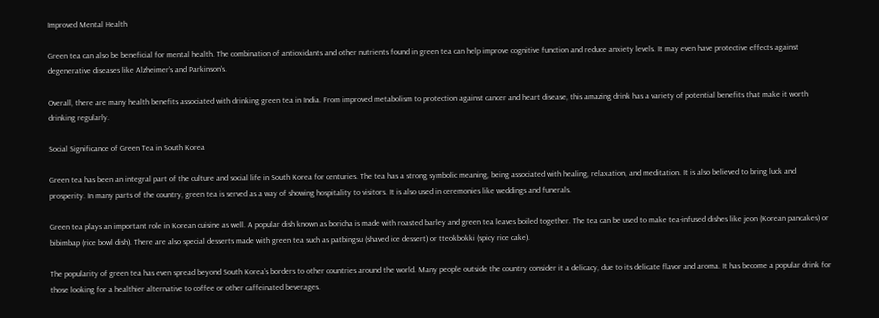Improved Mental Health

Green tea can also be beneficial for mental health. The combination of antioxidants and other nutrients found in green tea can help improve cognitive function and reduce anxiety levels. It may even have protective effects against degenerative diseases like Alzheimer’s and Parkinson’s.

Overall, there are many health benefits associated with drinking green tea in India. From improved metabolism to protection against cancer and heart disease, this amazing drink has a variety of potential benefits that make it worth drinking regularly.

Social Significance of Green Tea in South Korea

Green tea has been an integral part of the culture and social life in South Korea for centuries. The tea has a strong symbolic meaning, being associated with healing, relaxation, and meditation. It is also believed to bring luck and prosperity. In many parts of the country, green tea is served as a way of showing hospitality to visitors. It is also used in ceremonies like weddings and funerals.

Green tea plays an important role in Korean cuisine as well. A popular dish known as boricha is made with roasted barley and green tea leaves boiled together. The tea can be used to make tea-infused dishes like jeon (Korean pancakes) or bibimbap (rice bowl dish). There are also special desserts made with green tea such as patbingsu (shaved ice dessert) or tteokbokki (spicy rice cake).

The popularity of green tea has even spread beyond South Korea’s borders to other countries around the world. Many people outside the country consider it a delicacy, due to its delicate flavor and aroma. It has become a popular drink for those looking for a healthier alternative to coffee or other caffeinated beverages.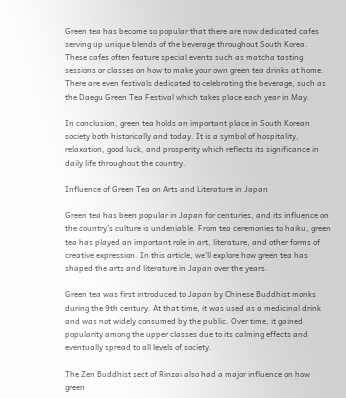Green tea has become so popular that there are now dedicated cafes serving up unique blends of the beverage throughout South Korea. These cafes often feature special events such as matcha tasting sessions or classes on how to make your own green tea drinks at home. There are even festivals dedicated to celebrating the beverage, such as the Daegu Green Tea Festival which takes place each year in May.

In conclusion, green tea holds an important place in South Korean society both historically and today. It is a symbol of hospitality, relaxation, good luck, and prosperity which reflects its significance in daily life throughout the country.

Influence of Green Tea on Arts and Literature in Japan

Green tea has been popular in Japan for centuries, and its influence on the country’s culture is undeniable. From tea ceremonies to haiku, green tea has played an important role in art, literature, and other forms of creative expression. In this article, we’ll explore how green tea has shaped the arts and literature in Japan over the years.

Green tea was first introduced to Japan by Chinese Buddhist monks during the 9th century. At that time, it was used as a medicinal drink and was not widely consumed by the public. Over time, it gained popularity among the upper classes due to its calming effects and eventually spread to all levels of society.

The Zen Buddhist sect of Rinzai also had a major influence on how green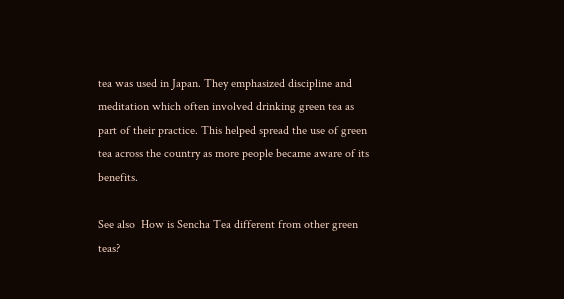tea was used in Japan. They emphasized discipline and meditation which often involved drinking green tea as part of their practice. This helped spread the use of green tea across the country as more people became aware of its benefits.

See also  How is Sencha Tea different from other green teas?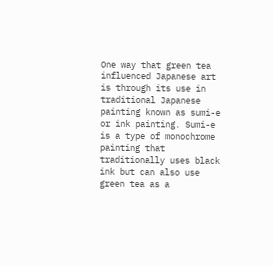One way that green tea influenced Japanese art is through its use in traditional Japanese painting known as sumi-e or ink painting. Sumi-e is a type of monochrome painting that traditionally uses black ink but can also use green tea as a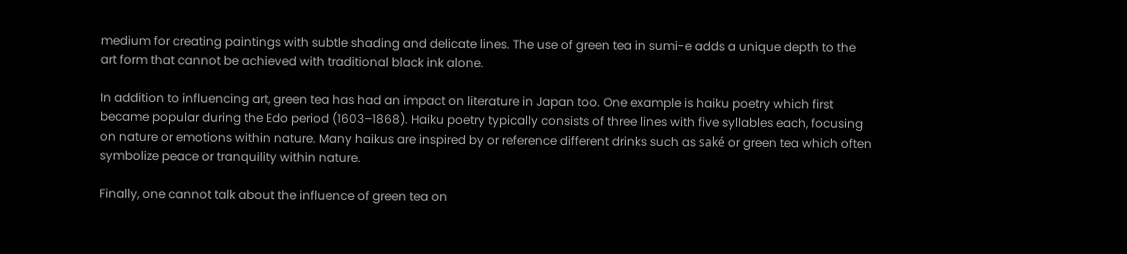medium for creating paintings with subtle shading and delicate lines. The use of green tea in sumi-e adds a unique depth to the art form that cannot be achieved with traditional black ink alone.

In addition to influencing art, green tea has had an impact on literature in Japan too. One example is haiku poetry which first became popular during the Edo period (1603–1868). Haiku poetry typically consists of three lines with five syllables each, focusing on nature or emotions within nature. Many haikus are inspired by or reference different drinks such as saké or green tea which often symbolize peace or tranquility within nature.

Finally, one cannot talk about the influence of green tea on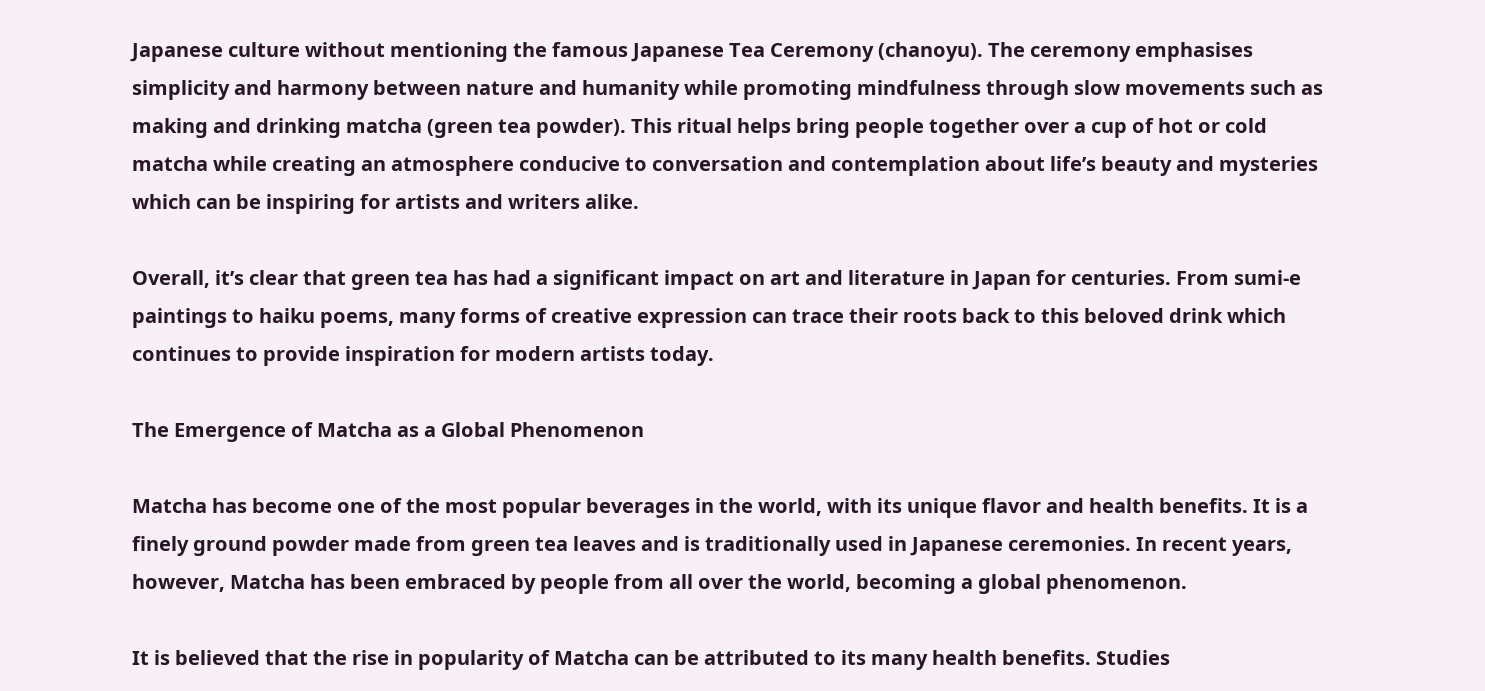Japanese culture without mentioning the famous Japanese Tea Ceremony (chanoyu). The ceremony emphasises simplicity and harmony between nature and humanity while promoting mindfulness through slow movements such as making and drinking matcha (green tea powder). This ritual helps bring people together over a cup of hot or cold matcha while creating an atmosphere conducive to conversation and contemplation about life’s beauty and mysteries which can be inspiring for artists and writers alike.

Overall, it’s clear that green tea has had a significant impact on art and literature in Japan for centuries. From sumi-e paintings to haiku poems, many forms of creative expression can trace their roots back to this beloved drink which continues to provide inspiration for modern artists today.

The Emergence of Matcha as a Global Phenomenon

Matcha has become one of the most popular beverages in the world, with its unique flavor and health benefits. It is a finely ground powder made from green tea leaves and is traditionally used in Japanese ceremonies. In recent years, however, Matcha has been embraced by people from all over the world, becoming a global phenomenon.

It is believed that the rise in popularity of Matcha can be attributed to its many health benefits. Studies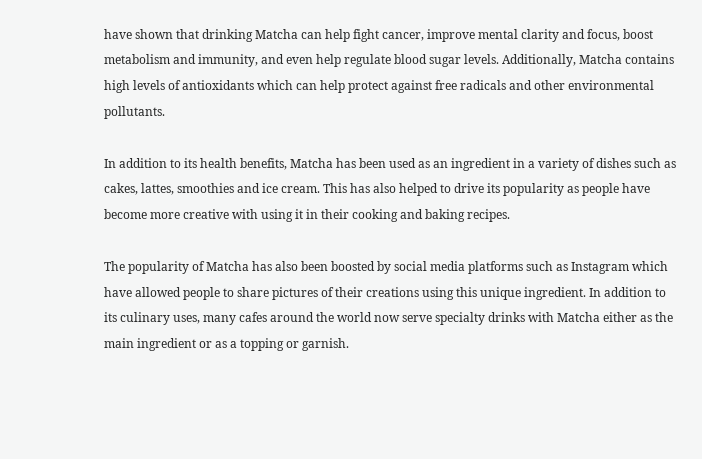have shown that drinking Matcha can help fight cancer, improve mental clarity and focus, boost metabolism and immunity, and even help regulate blood sugar levels. Additionally, Matcha contains high levels of antioxidants which can help protect against free radicals and other environmental pollutants.

In addition to its health benefits, Matcha has been used as an ingredient in a variety of dishes such as cakes, lattes, smoothies and ice cream. This has also helped to drive its popularity as people have become more creative with using it in their cooking and baking recipes.

The popularity of Matcha has also been boosted by social media platforms such as Instagram which have allowed people to share pictures of their creations using this unique ingredient. In addition to its culinary uses, many cafes around the world now serve specialty drinks with Matcha either as the main ingredient or as a topping or garnish.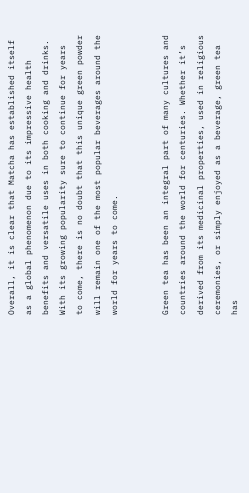Overall, it is clear that Matcha has established itself as a global phenomenon due to its impressive health benefits and versatile uses in both cooking and drinks. With its growing popularity sure to continue for years to come, there is no doubt that this unique green powder will remain one of the most popular beverages around the world for years to come.


Green tea has been an integral part of many cultures and countries around the world for centuries. Whether it’s derived from its medicinal properties, used in religious ceremonies, or simply enjoyed as a beverage, green tea has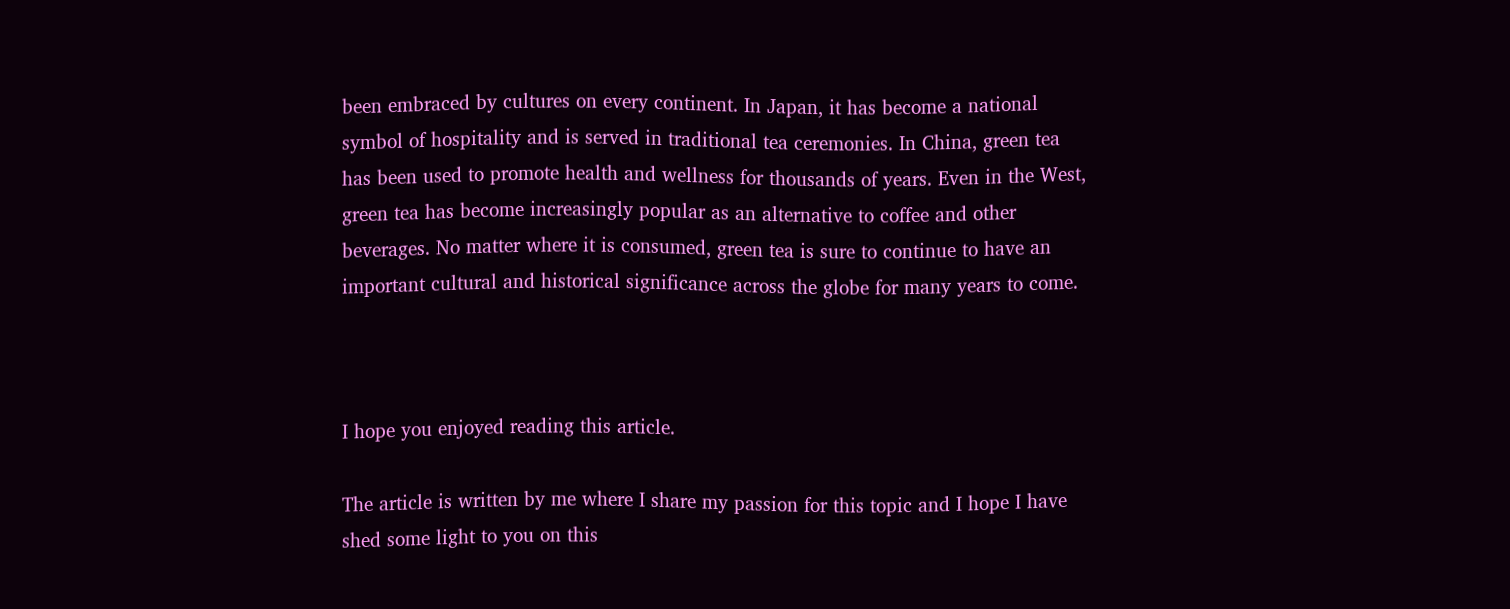been embraced by cultures on every continent. In Japan, it has become a national symbol of hospitality and is served in traditional tea ceremonies. In China, green tea has been used to promote health and wellness for thousands of years. Even in the West, green tea has become increasingly popular as an alternative to coffee and other beverages. No matter where it is consumed, green tea is sure to continue to have an important cultural and historical significance across the globe for many years to come.



I hope you enjoyed reading this article.

The article is written by me where I share my passion for this topic and I hope I have shed some light to you on this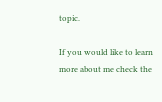topic.

If you would like to learn more about me check the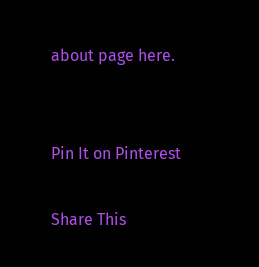about page here.


Pin It on Pinterest

Share This